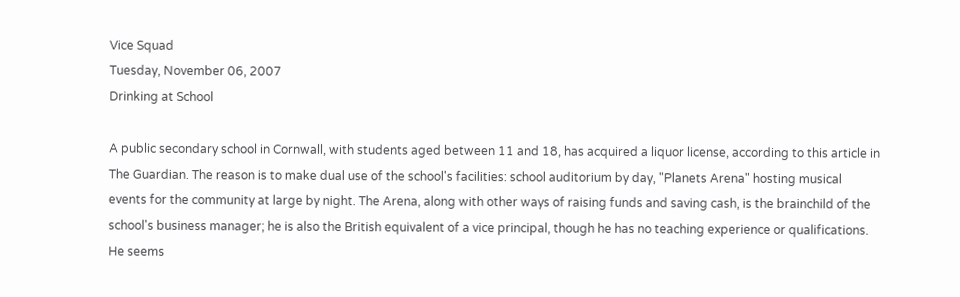Vice Squad
Tuesday, November 06, 2007
Drinking at School

A public secondary school in Cornwall, with students aged between 11 and 18, has acquired a liquor license, according to this article in The Guardian. The reason is to make dual use of the school's facilities: school auditorium by day, "Planets Arena" hosting musical events for the community at large by night. The Arena, along with other ways of raising funds and saving cash, is the brainchild of the school's business manager; he is also the British equivalent of a vice principal, though he has no teaching experience or qualifications. He seems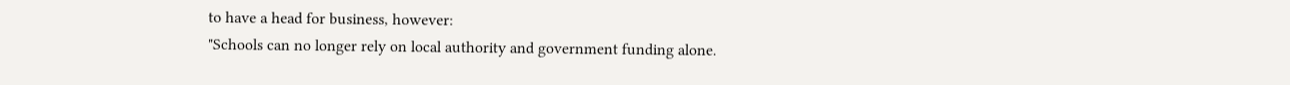to have a head for business, however:
"Schools can no longer rely on local authority and government funding alone.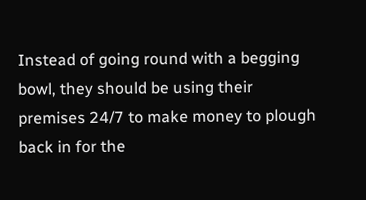Instead of going round with a begging bowl, they should be using their premises 24/7 to make money to plough back in for the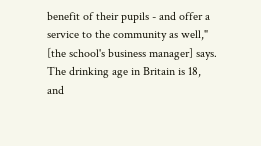benefit of their pupils - and offer a service to the community as well," [the school's business manager] says.
The drinking age in Britain is 18, and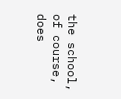the school, of course, does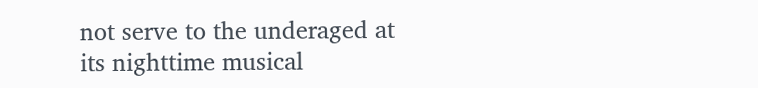not serve to the underaged at its nighttime musical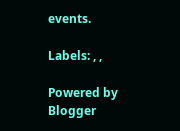events.

Labels: , ,

Powered by Blogger